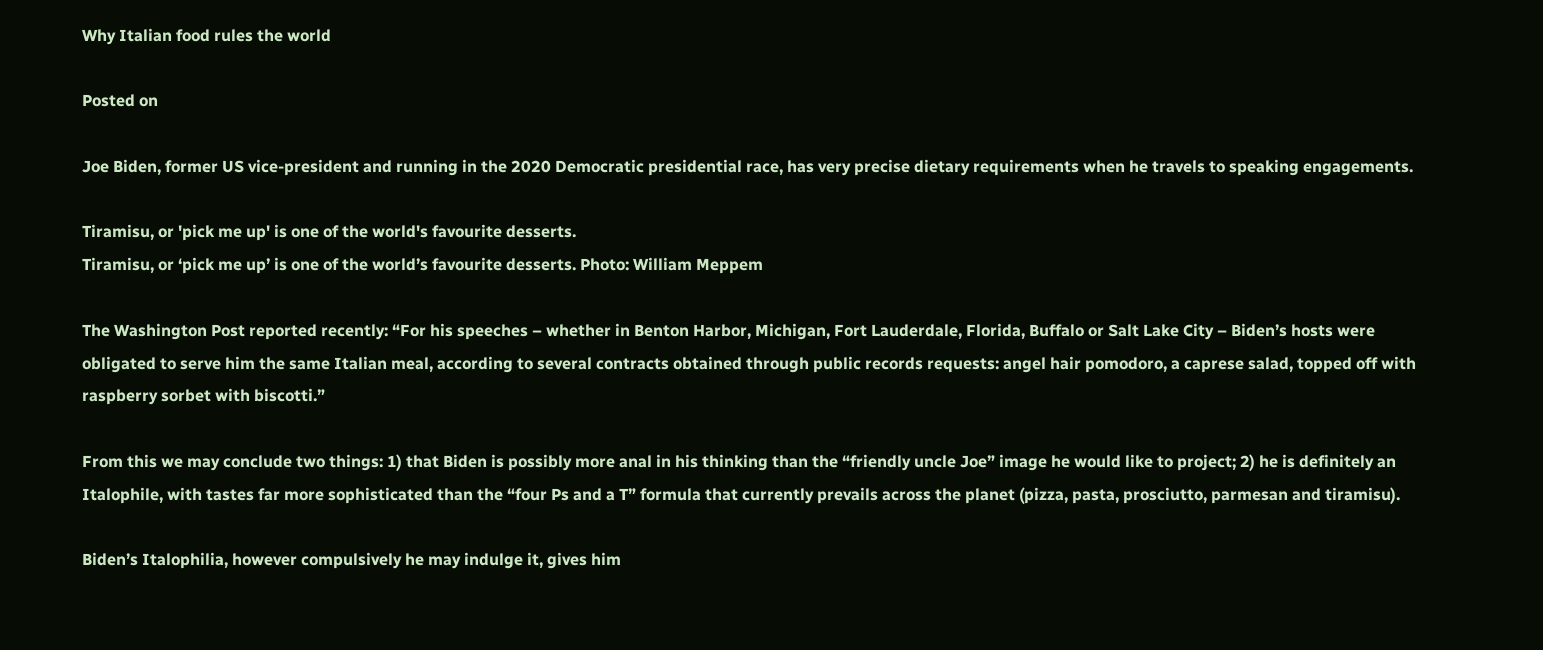Why Italian food rules the world

Posted on

Joe Biden, former US vice-president and running in the 2020 Democratic presidential race, has very precise dietary requirements when he travels to speaking engagements.

Tiramisu, or 'pick me up' is one of the world's favourite desserts.
Tiramisu, or ‘pick me up’ is one of the world’s favourite desserts. Photo: William Meppem

The Washington Post reported recently: “For his speeches – whether in Benton Harbor, Michigan, Fort Lauderdale, Florida, Buffalo or Salt Lake City – Biden’s hosts were obligated to serve him the same Italian meal, according to several contracts obtained through public records requests: angel hair pomodoro, a caprese salad, topped off with raspberry sorbet with biscotti.”

From this we may conclude two things: 1) that Biden is possibly more anal in his thinking than the “friendly uncle Joe” image he would like to project; 2) he is definitely an Italophile, with tastes far more sophisticated than the “four Ps and a T” formula that currently prevails across the planet (pizza, pasta, prosciutto, parmesan and tiramisu).

Biden’s Italophilia, however compulsively he may indulge it, gives him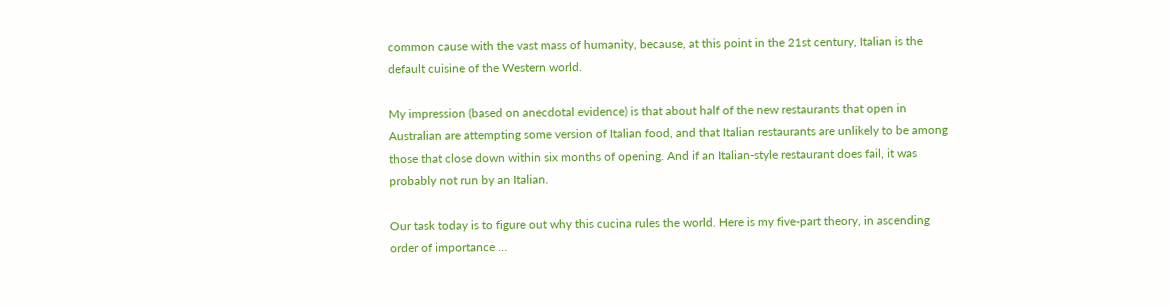common cause with the vast mass of humanity, because, at this point in the 21st century, Italian is the default cuisine of the Western world.

My impression (based on anecdotal evidence) is that about half of the new restaurants that open in Australian are attempting some version of Italian food, and that Italian restaurants are unlikely to be among those that close down within six months of opening. And if an Italian-style restaurant does fail, it was probably not run by an Italian.

Our task today is to figure out why this cucina rules the world. Here is my five-part theory, in ascending order of importance …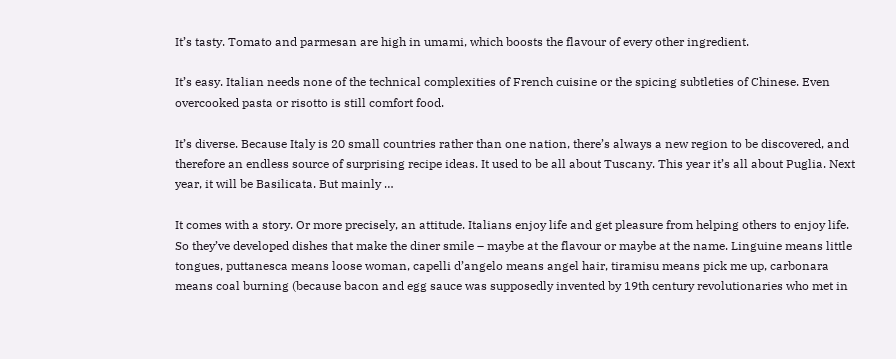It’s tasty. Tomato and parmesan are high in umami, which boosts the flavour of every other ingredient.

It’s easy. Italian needs none of the technical complexities of French cuisine or the spicing subtleties of Chinese. Even overcooked pasta or risotto is still comfort food.

It’s diverse. Because Italy is 20 small countries rather than one nation, there’s always a new region to be discovered, and therefore an endless source of surprising recipe ideas. It used to be all about Tuscany. This year it’s all about Puglia. Next year, it will be Basilicata. But mainly …

It comes with a story. Or more precisely, an attitude. Italians enjoy life and get pleasure from helping others to enjoy life. So they’ve developed dishes that make the diner smile – maybe at the flavour or maybe at the name. Linguine means little tongues, puttanesca means loose woman, capelli d’angelo means angel hair, tiramisu means pick me up, carbonara means coal burning (because bacon and egg sauce was supposedly invented by 19th century revolutionaries who met in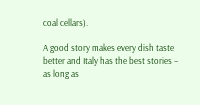coal cellars).

A good story makes every dish taste better and Italy has the best stories – as long as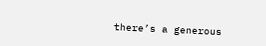there’s a generous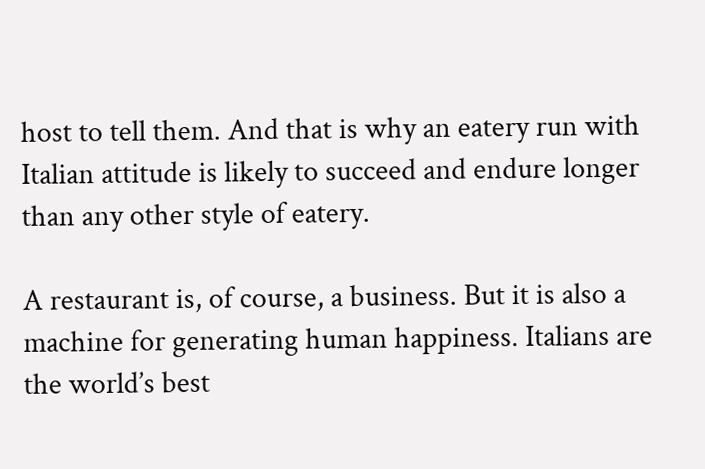host to tell them. And that is why an eatery run with Italian attitude is likely to succeed and endure longer than any other style of eatery.

A restaurant is, of course, a business. But it is also a machine for generating human happiness. Italians are the world’s best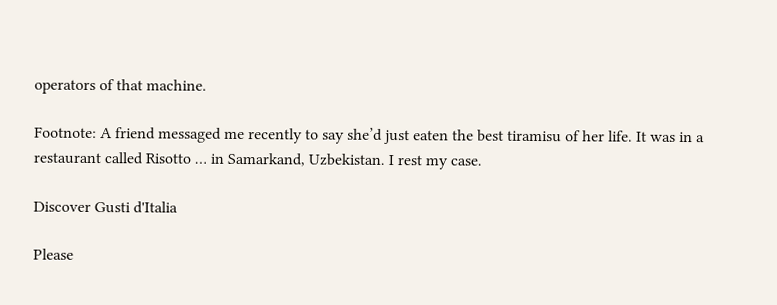operators of that machine.

Footnote: A friend messaged me recently to say she’d just eaten the best tiramisu of her life. It was in a restaurant called Risotto … in Samarkand, Uzbekistan. I rest my case.

Discover Gusti d'Italia

Please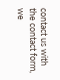contact us with the contact form, we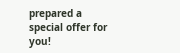prepared a special offer for you!